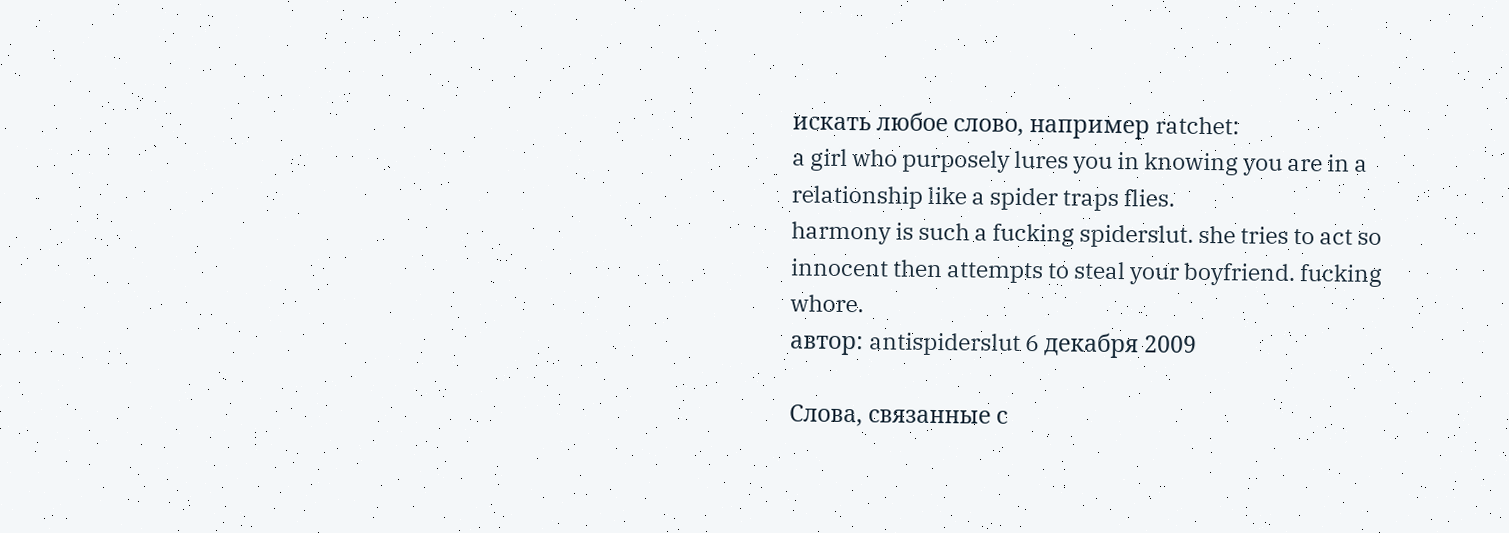искать любое слово, например ratchet:
a girl who purposely lures you in knowing you are in a relationship like a spider traps flies.
harmony is such a fucking spiderslut. she tries to act so innocent then attempts to steal your boyfriend. fucking whore.
автор: antispiderslut 6 декабря 2009

Слова, связанные с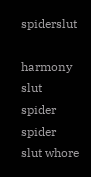spiderslut

harmony slut spider spider slut whore